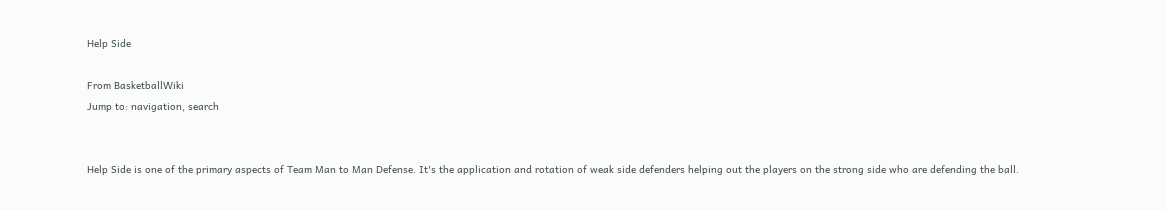Help Side

From BasketballWiki
Jump to: navigation, search


Help Side is one of the primary aspects of Team Man to Man Defense. It's the application and rotation of weak side defenders helping out the players on the strong side who are defending the ball.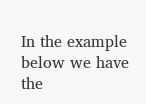In the example below we have the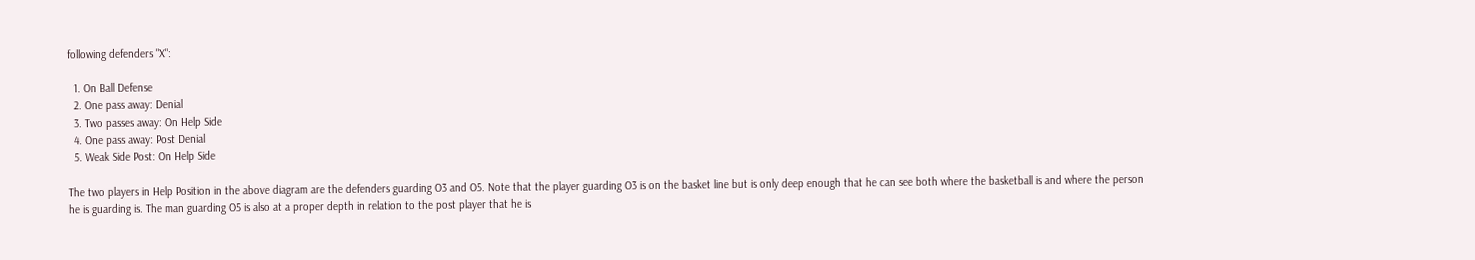following defenders "X":

  1. On Ball Defense
  2. One pass away: Denial
  3. Two passes away: On Help Side
  4. One pass away: Post Denial
  5. Weak Side Post: On Help Side

The two players in Help Position in the above diagram are the defenders guarding O3 and O5. Note that the player guarding O3 is on the basket line but is only deep enough that he can see both where the basketball is and where the person he is guarding is. The man guarding O5 is also at a proper depth in relation to the post player that he is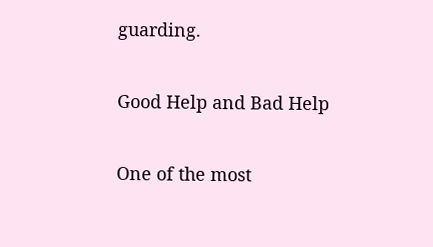guarding.

Good Help and Bad Help

One of the most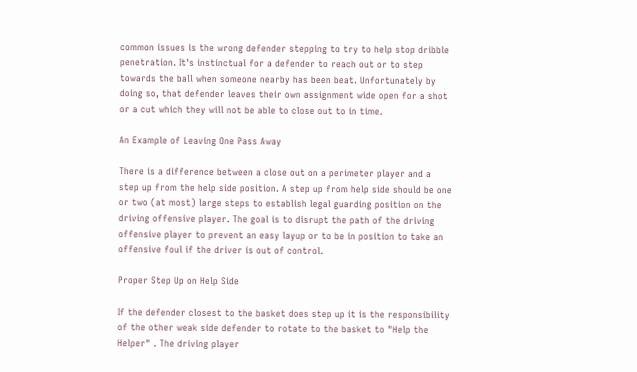common issues is the wrong defender stepping to try to help stop dribble penetration. It's instinctual for a defender to reach out or to step towards the ball when someone nearby has been beat. Unfortunately by doing so, that defender leaves their own assignment wide open for a shot or a cut which they will not be able to close out to in time.

An Example of Leaving One Pass Away

There is a difference between a close out on a perimeter player and a step up from the help side position. A step up from help side should be one or two (at most) large steps to establish legal guarding position on the driving offensive player. The goal is to disrupt the path of the driving offensive player to prevent an easy layup or to be in position to take an offensive foul if the driver is out of control.

Proper Step Up on Help Side

If the defender closest to the basket does step up it is the responsibility of the other weak side defender to rotate to the basket to "Help the Helper" . The driving player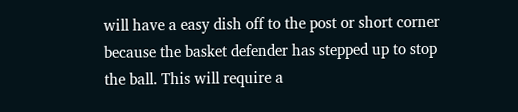will have a easy dish off to the post or short corner because the basket defender has stepped up to stop the ball. This will require a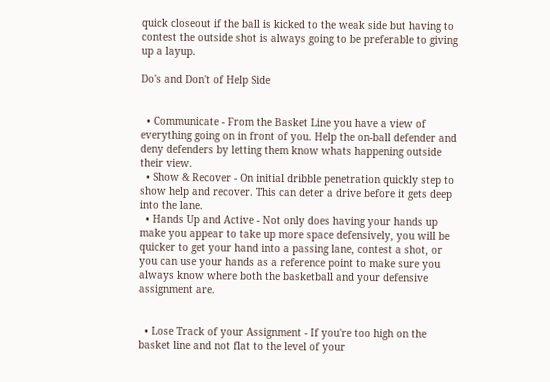quick closeout if the ball is kicked to the weak side but having to contest the outside shot is always going to be preferable to giving up a layup.

Do's and Don't of Help Side


  • Communicate - From the Basket Line you have a view of everything going on in front of you. Help the on-ball defender and deny defenders by letting them know whats happening outside their view.
  • Show & Recover - On initial dribble penetration quickly step to show help and recover. This can deter a drive before it gets deep into the lane.
  • Hands Up and Active - Not only does having your hands up make you appear to take up more space defensively, you will be quicker to get your hand into a passing lane, contest a shot, or you can use your hands as a reference point to make sure you always know where both the basketball and your defensive assignment are.


  • Lose Track of your Assignment - If you're too high on the basket line and not flat to the level of your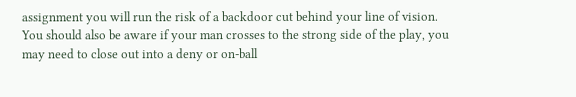assignment you will run the risk of a backdoor cut behind your line of vision. You should also be aware if your man crosses to the strong side of the play, you may need to close out into a deny or on-ball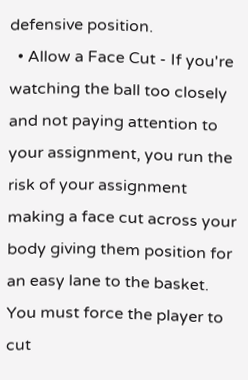defensive position.
  • Allow a Face Cut - If you're watching the ball too closely and not paying attention to your assignment, you run the risk of your assignment making a face cut across your body giving them position for an easy lane to the basket. You must force the player to cut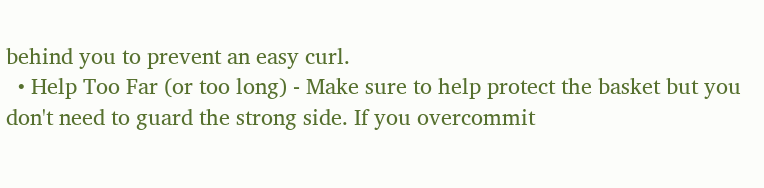behind you to prevent an easy curl.
  • Help Too Far (or too long) - Make sure to help protect the basket but you don't need to guard the strong side. If you overcommit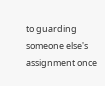to guarding someone else's assignment once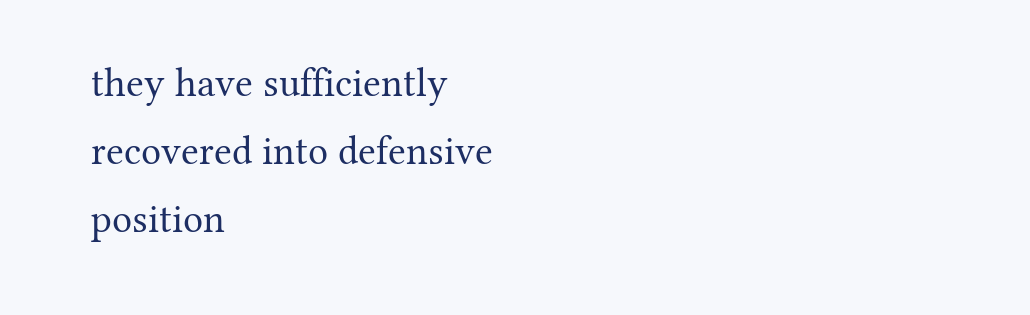they have sufficiently recovered into defensive position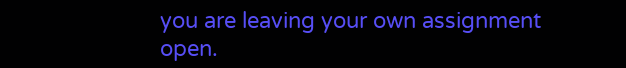you are leaving your own assignment open.